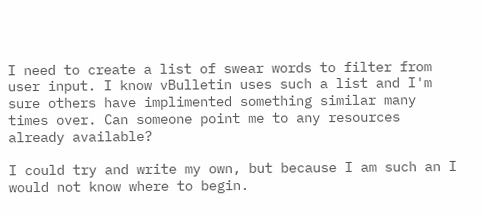I need to create a list of swear words to filter from user input. I know vBulletin uses such a list and I'm sure others have implimented something similar many times over. Can someone point me to any resources already available?

I could try and write my own, but because I am such an I would not know where to begin.